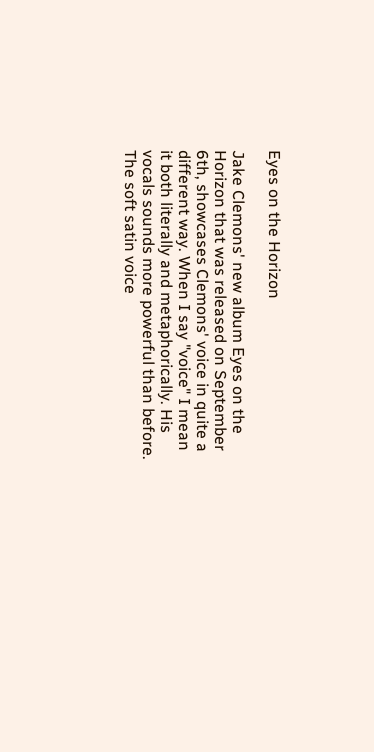Eyes on the Horizon

Jake Clemons' new album Eyes on the Horizon that was released on September 6th, showcases Clemons' voice in quite a different way. When I say "voice" I mean it both literally and metaphorically. His vocals sounds more powerful than before. The soft satin voice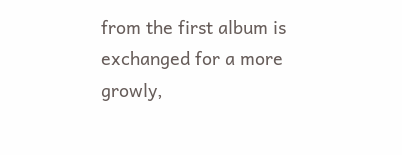from the first album is exchanged for a more growly,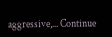aggressive,... Continue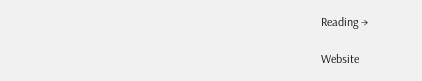Reading →

Website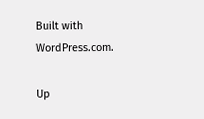Built with WordPress.com.

Up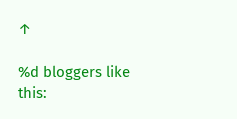↑

%d bloggers like this: